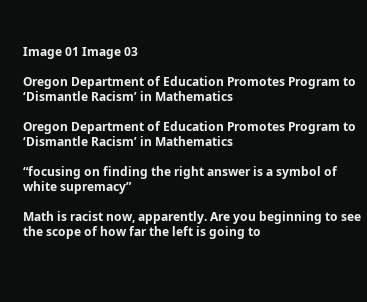Image 01 Image 03

Oregon Department of Education Promotes Program to ‘Dismantle Racism’ in Mathematics

Oregon Department of Education Promotes Program to ‘Dismantle Racism’ in Mathematics

“focusing on finding the right answer is a symbol of white supremacy”

Math is racist now, apparently. Are you beginning to see the scope of how far the left is going to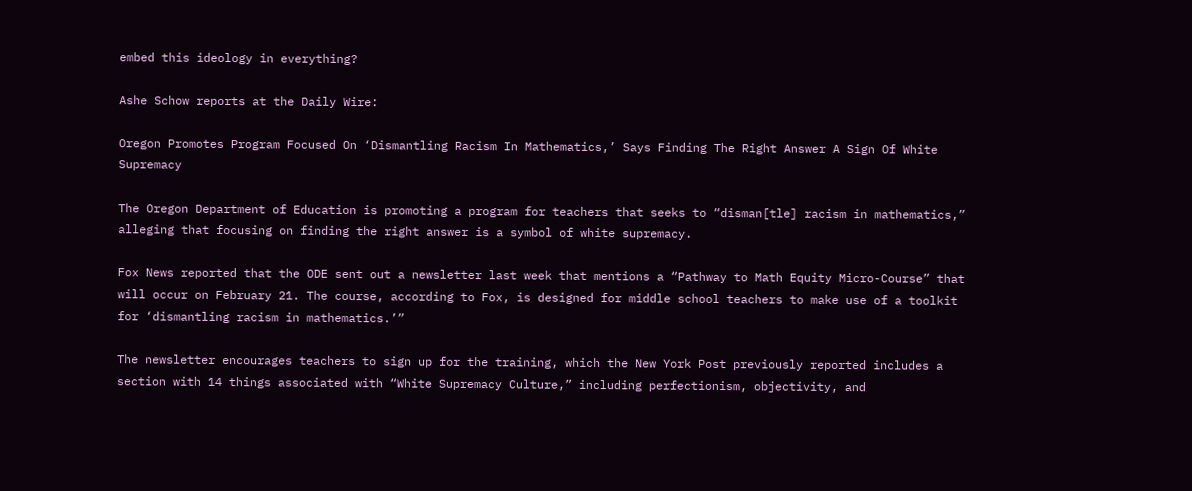embed this ideology in everything?

Ashe Schow reports at the Daily Wire:

Oregon Promotes Program Focused On ‘Dismantling Racism In Mathematics,’ Says Finding The Right Answer A Sign Of White Supremacy

The Oregon Department of Education is promoting a program for teachers that seeks to “disman[tle] racism in mathematics,” alleging that focusing on finding the right answer is a symbol of white supremacy.

Fox News reported that the ODE sent out a newsletter last week that mentions a “Pathway to Math Equity Micro-Course” that will occur on February 21. The course, according to Fox, is designed for middle school teachers to make use of a toolkit for ‘dismantling racism in mathematics.’”

The newsletter encourages teachers to sign up for the training, which the New York Post previously reported includes a section with 14 things associated with “White Supremacy Culture,” including perfectionism, objectivity, and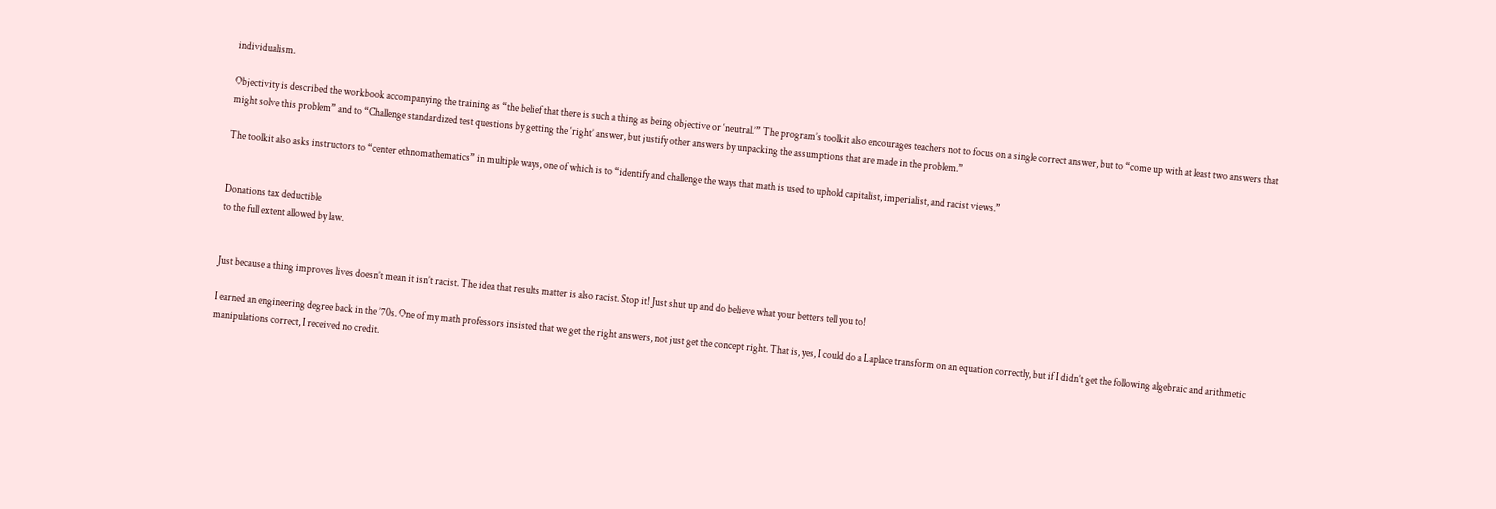individualism.

Objectivity is described the workbook accompanying the training as “the belief that there is such a thing as being objective or ‘neutral.’” The program’s toolkit also encourages teachers not to focus on a single correct answer, but to “come up with at least two answers that might solve this problem” and to “Challenge standardized test questions by getting the ‘right’ answer, but justify other answers by unpacking the assumptions that are made in the problem.”

The toolkit also asks instructors to “center ethnomathematics” in multiple ways, one of which is to “identify and challenge the ways that math is used to uphold capitalist, imperialist, and racist views.”


Donations tax deductible
to the full extent allowed by law.


Just because a thing improves lives doesn’t mean it isn’t racist. The idea that results matter is also racist. Stop it! Just shut up and do believe what your betters tell you to!

I earned an engineering degree back in the ’70s. One of my math professors insisted that we get the right answers, not just get the concept right. That is, yes, I could do a Laplace transform on an equation correctly, but if I didn’t get the following algebraic and arithmetic manipulations correct, I received no credit.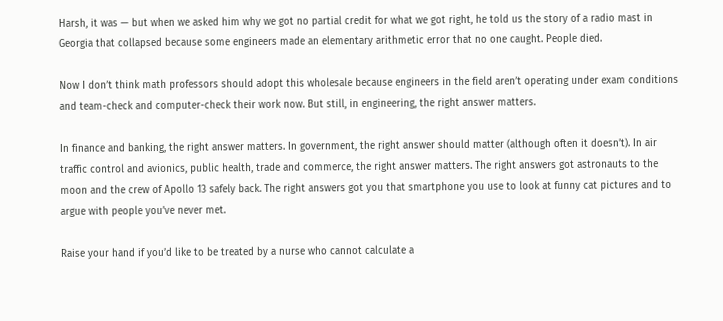Harsh, it was — but when we asked him why we got no partial credit for what we got right, he told us the story of a radio mast in Georgia that collapsed because some engineers made an elementary arithmetic error that no one caught. People died.

Now I don’t think math professors should adopt this wholesale because engineers in the field aren’t operating under exam conditions and team-check and computer-check their work now. But still, in engineering, the right answer matters.

In finance and banking, the right answer matters. In government, the right answer should matter (although often it doesn’t). In air traffic control and avionics, public health, trade and commerce, the right answer matters. The right answers got astronauts to the moon and the crew of Apollo 13 safely back. The right answers got you that smartphone you use to look at funny cat pictures and to argue with people you’ve never met.

Raise your hand if you’d like to be treated by a nurse who cannot calculate a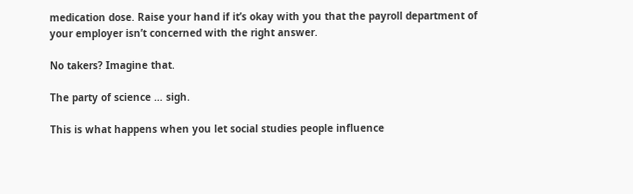medication dose. Raise your hand if it’s okay with you that the payroll department of your employer isn’t concerned with the right answer.

No takers? Imagine that.

The party of science … sigh.

This is what happens when you let social studies people influence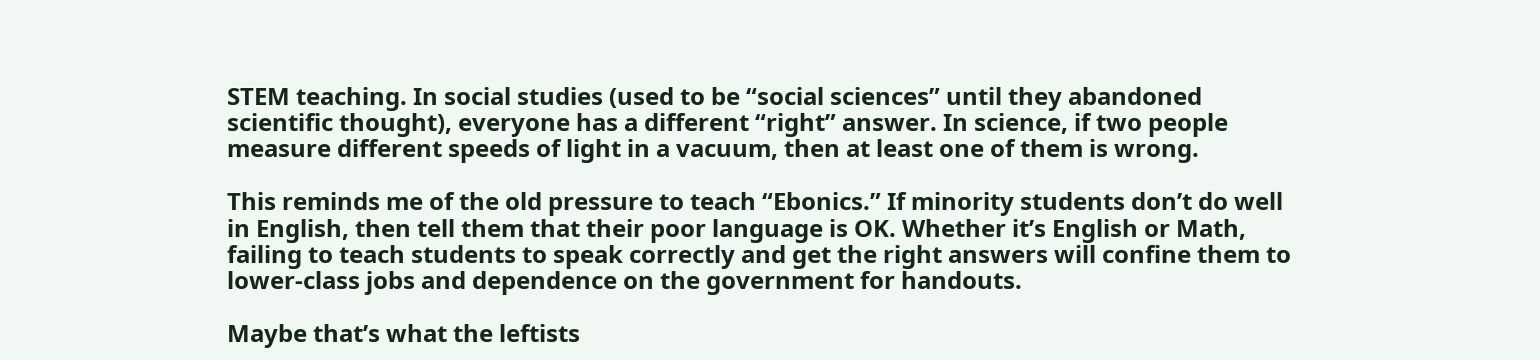STEM teaching. In social studies (used to be “social sciences” until they abandoned scientific thought), everyone has a different “right” answer. In science, if two people measure different speeds of light in a vacuum, then at least one of them is wrong.

This reminds me of the old pressure to teach “Ebonics.” If minority students don’t do well in English, then tell them that their poor language is OK. Whether it’s English or Math, failing to teach students to speak correctly and get the right answers will confine them to lower-class jobs and dependence on the government for handouts.

Maybe that’s what the leftists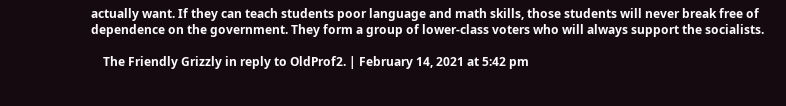actually want. If they can teach students poor language and math skills, those students will never break free of dependence on the government. They form a group of lower-class voters who will always support the socialists.

    The Friendly Grizzly in reply to OldProf2. | February 14, 2021 at 5:42 pm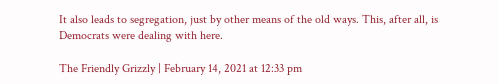It also leads to segregation, just by other means of the old ways. This, after all, is Democrats were dealing with here.

The Friendly Grizzly | February 14, 2021 at 12:33 pm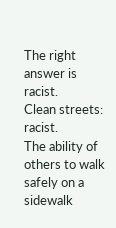The right answer is racist.
Clean streets: racist.
The ability of others to walk safely on a sidewalk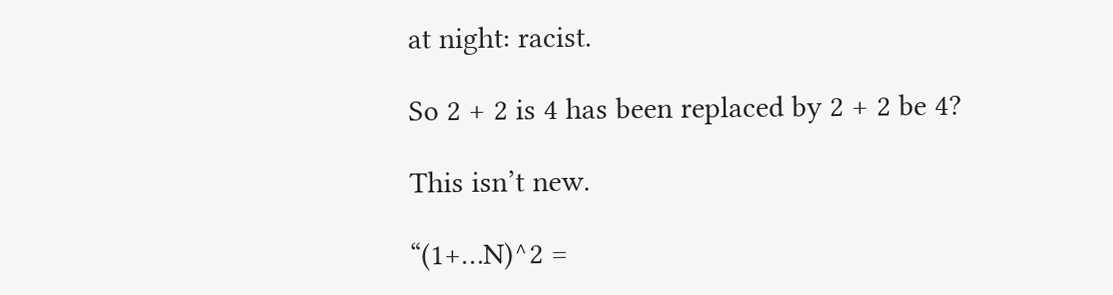at night: racist.

So 2 + 2 is 4 has been replaced by 2 + 2 be 4?

This isn’t new.

“(1+…N)^2 =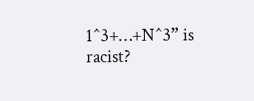1^3+…+N^3” is racist?